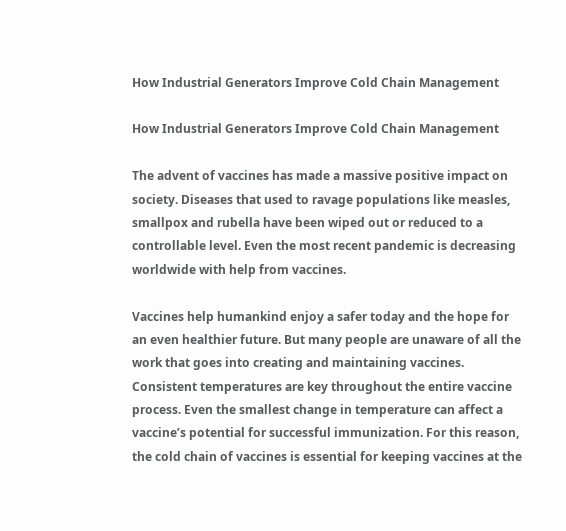How Industrial Generators Improve Cold Chain Management

How Industrial Generators Improve Cold Chain Management

The advent of vaccines has made a massive positive impact on society. Diseases that used to ravage populations like measles, smallpox and rubella have been wiped out or reduced to a controllable level. Even the most recent pandemic is decreasing worldwide with help from vaccines.

Vaccines help humankind enjoy a safer today and the hope for an even healthier future. But many people are unaware of all the work that goes into creating and maintaining vaccines. Consistent temperatures are key throughout the entire vaccine process. Even the smallest change in temperature can affect a vaccine’s potential for successful immunization. For this reason, the cold chain of vaccines is essential for keeping vaccines at the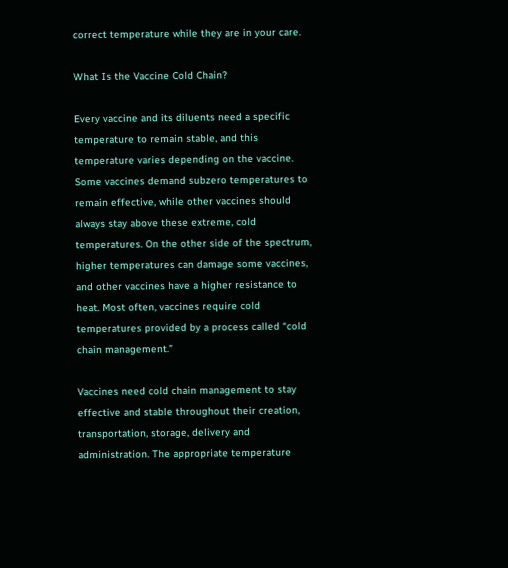correct temperature while they are in your care.

What Is the Vaccine Cold Chain?

Every vaccine and its diluents need a specific temperature to remain stable, and this temperature varies depending on the vaccine. Some vaccines demand subzero temperatures to remain effective, while other vaccines should always stay above these extreme, cold temperatures. On the other side of the spectrum, higher temperatures can damage some vaccines, and other vaccines have a higher resistance to heat. Most often, vaccines require cold temperatures provided by a process called “cold chain management.”

Vaccines need cold chain management to stay effective and stable throughout their creation, transportation, storage, delivery and administration. The appropriate temperature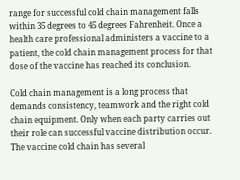range for successful cold chain management falls within 35 degrees to 45 degrees Fahrenheit. Once a health care professional administers a vaccine to a patient, the cold chain management process for that dose of the vaccine has reached its conclusion.

Cold chain management is a long process that demands consistency, teamwork and the right cold chain equipment. Only when each party carries out their role can successful vaccine distribution occur. The vaccine cold chain has several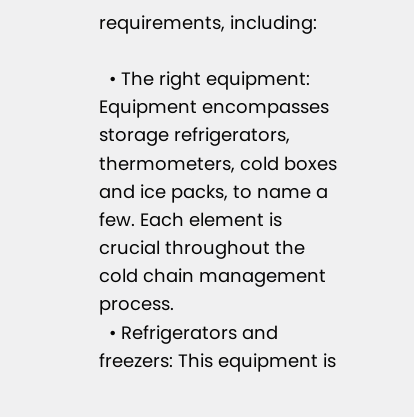requirements, including:

  • The right equipment: Equipment encompasses storage refrigerators, thermometers, cold boxes and ice packs, to name a few. Each element is crucial throughout the cold chain management process.
  • Refrigerators and freezers: This equipment is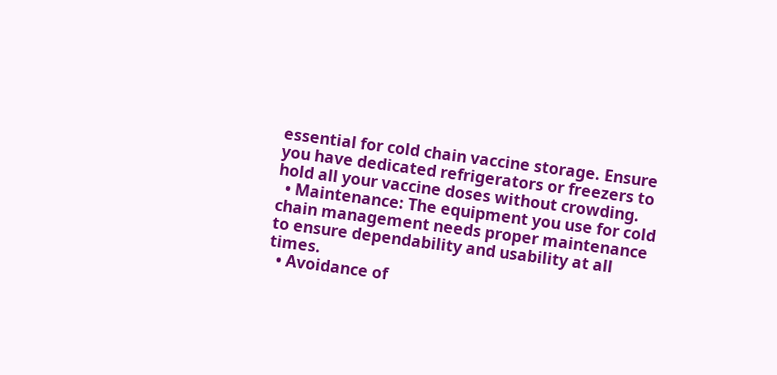essential for cold chain vaccine storage. Ensure you have dedicated refrigerators or freezers to hold all your vaccine doses without crowding.
  • Maintenance: The equipment you use for cold chain management needs proper maintenance to ensure dependability and usability at all times.
  • Avoidance of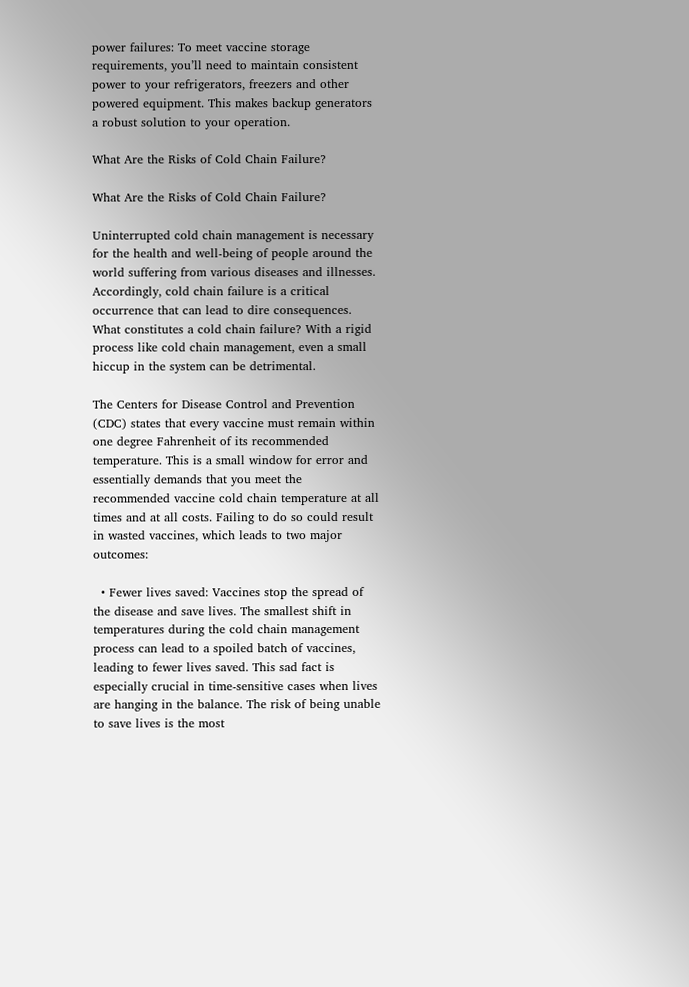power failures: To meet vaccine storage requirements, you’ll need to maintain consistent power to your refrigerators, freezers and other powered equipment. This makes backup generators a robust solution to your operation.

What Are the Risks of Cold Chain Failure?

What Are the Risks of Cold Chain Failure?

Uninterrupted cold chain management is necessary for the health and well-being of people around the world suffering from various diseases and illnesses. Accordingly, cold chain failure is a critical occurrence that can lead to dire consequences. What constitutes a cold chain failure? With a rigid process like cold chain management, even a small hiccup in the system can be detrimental.

The Centers for Disease Control and Prevention (CDC) states that every vaccine must remain within one degree Fahrenheit of its recommended temperature. This is a small window for error and essentially demands that you meet the recommended vaccine cold chain temperature at all times and at all costs. Failing to do so could result in wasted vaccines, which leads to two major outcomes:

  • Fewer lives saved: Vaccines stop the spread of the disease and save lives. The smallest shift in temperatures during the cold chain management process can lead to a spoiled batch of vaccines, leading to fewer lives saved. This sad fact is especially crucial in time-sensitive cases when lives are hanging in the balance. The risk of being unable to save lives is the most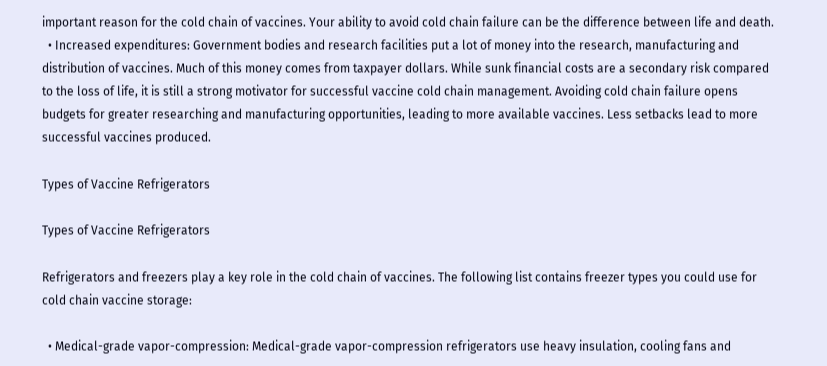important reason for the cold chain of vaccines. Your ability to avoid cold chain failure can be the difference between life and death.
  • Increased expenditures: Government bodies and research facilities put a lot of money into the research, manufacturing and distribution of vaccines. Much of this money comes from taxpayer dollars. While sunk financial costs are a secondary risk compared to the loss of life, it is still a strong motivator for successful vaccine cold chain management. Avoiding cold chain failure opens budgets for greater researching and manufacturing opportunities, leading to more available vaccines. Less setbacks lead to more successful vaccines produced.

Types of Vaccine Refrigerators

Types of Vaccine Refrigerators

Refrigerators and freezers play a key role in the cold chain of vaccines. The following list contains freezer types you could use for cold chain vaccine storage:

  • Medical-grade vapor-compression: Medical-grade vapor-compression refrigerators use heavy insulation, cooling fans and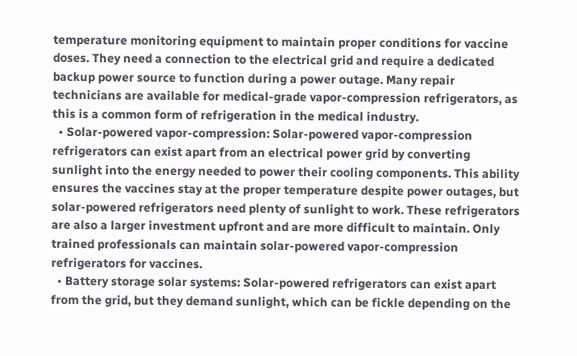temperature monitoring equipment to maintain proper conditions for vaccine doses. They need a connection to the electrical grid and require a dedicated backup power source to function during a power outage. Many repair technicians are available for medical-grade vapor-compression refrigerators, as this is a common form of refrigeration in the medical industry.
  • Solar-powered vapor-compression: Solar-powered vapor-compression refrigerators can exist apart from an electrical power grid by converting sunlight into the energy needed to power their cooling components. This ability ensures the vaccines stay at the proper temperature despite power outages, but solar-powered refrigerators need plenty of sunlight to work. These refrigerators are also a larger investment upfront and are more difficult to maintain. Only trained professionals can maintain solar-powered vapor-compression refrigerators for vaccines.
  • Battery storage solar systems: Solar-powered refrigerators can exist apart from the grid, but they demand sunlight, which can be fickle depending on the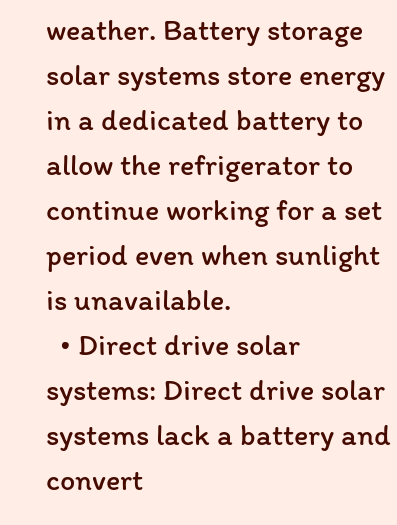weather. Battery storage solar systems store energy in a dedicated battery to allow the refrigerator to continue working for a set period even when sunlight is unavailable.
  • Direct drive solar systems: Direct drive solar systems lack a battery and convert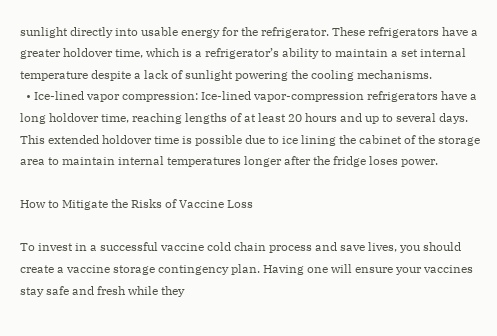sunlight directly into usable energy for the refrigerator. These refrigerators have a greater holdover time, which is a refrigerator’s ability to maintain a set internal temperature despite a lack of sunlight powering the cooling mechanisms.
  • Ice-lined vapor compression: Ice-lined vapor-compression refrigerators have a long holdover time, reaching lengths of at least 20 hours and up to several days. This extended holdover time is possible due to ice lining the cabinet of the storage area to maintain internal temperatures longer after the fridge loses power.

How to Mitigate the Risks of Vaccine Loss

To invest in a successful vaccine cold chain process and save lives, you should create a vaccine storage contingency plan. Having one will ensure your vaccines stay safe and fresh while they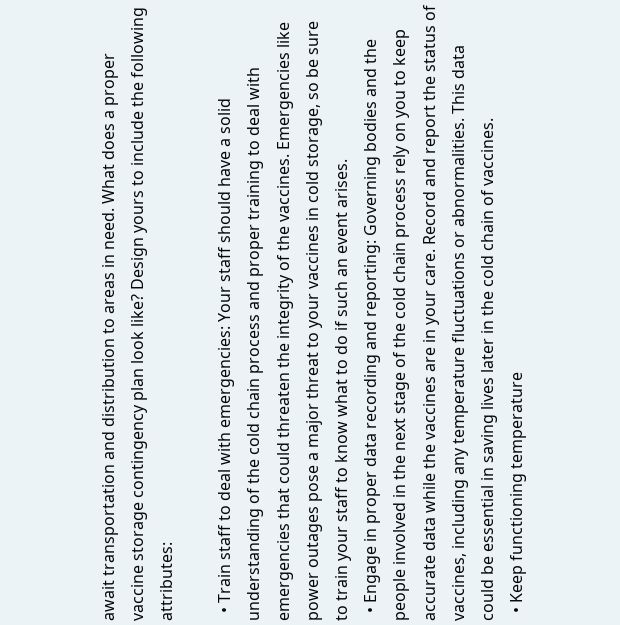await transportation and distribution to areas in need. What does a proper vaccine storage contingency plan look like? Design yours to include the following attributes:

  • Train staff to deal with emergencies: Your staff should have a solid understanding of the cold chain process and proper training to deal with emergencies that could threaten the integrity of the vaccines. Emergencies like power outages pose a major threat to your vaccines in cold storage, so be sure to train your staff to know what to do if such an event arises.
  • Engage in proper data recording and reporting: Governing bodies and the people involved in the next stage of the cold chain process rely on you to keep accurate data while the vaccines are in your care. Record and report the status of vaccines, including any temperature fluctuations or abnormalities. This data could be essential in saving lives later in the cold chain of vaccines.
  • Keep functioning temperature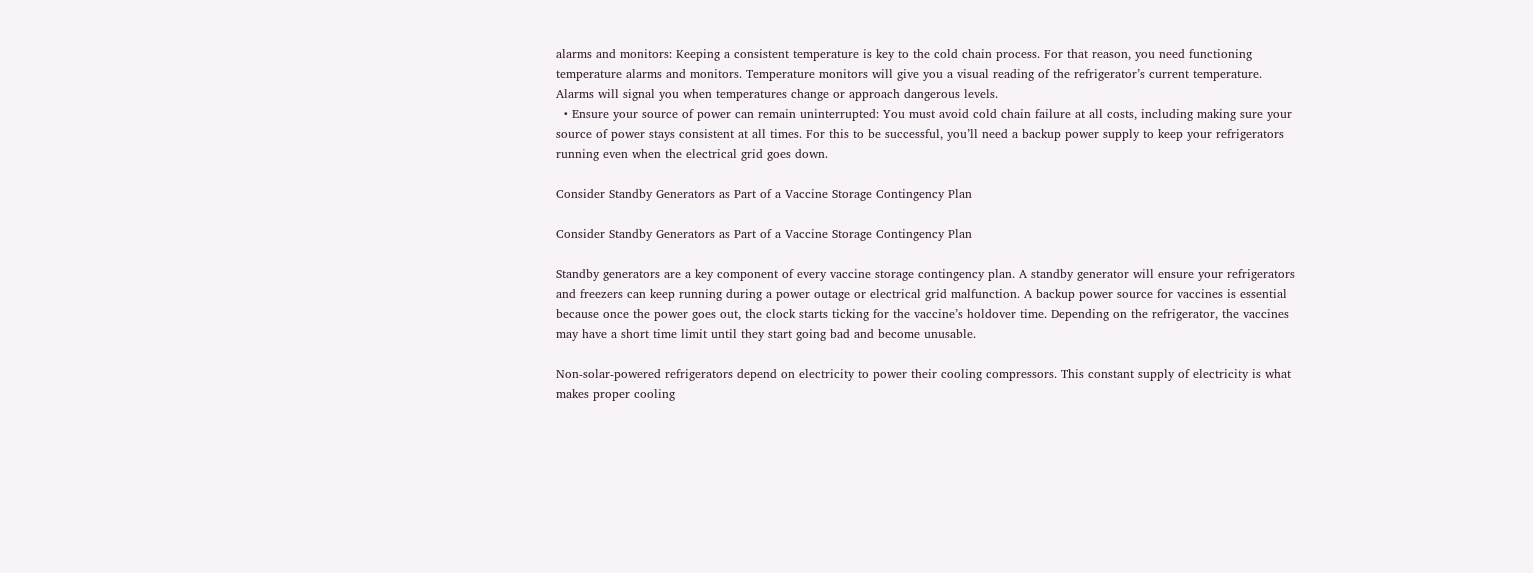alarms and monitors: Keeping a consistent temperature is key to the cold chain process. For that reason, you need functioning temperature alarms and monitors. Temperature monitors will give you a visual reading of the refrigerator’s current temperature. Alarms will signal you when temperatures change or approach dangerous levels.
  • Ensure your source of power can remain uninterrupted: You must avoid cold chain failure at all costs, including making sure your source of power stays consistent at all times. For this to be successful, you’ll need a backup power supply to keep your refrigerators running even when the electrical grid goes down.

Consider Standby Generators as Part of a Vaccine Storage Contingency Plan

Consider Standby Generators as Part of a Vaccine Storage Contingency Plan

Standby generators are a key component of every vaccine storage contingency plan. A standby generator will ensure your refrigerators and freezers can keep running during a power outage or electrical grid malfunction. A backup power source for vaccines is essential because once the power goes out, the clock starts ticking for the vaccine’s holdover time. Depending on the refrigerator, the vaccines may have a short time limit until they start going bad and become unusable.

Non-solar-powered refrigerators depend on electricity to power their cooling compressors. This constant supply of electricity is what makes proper cooling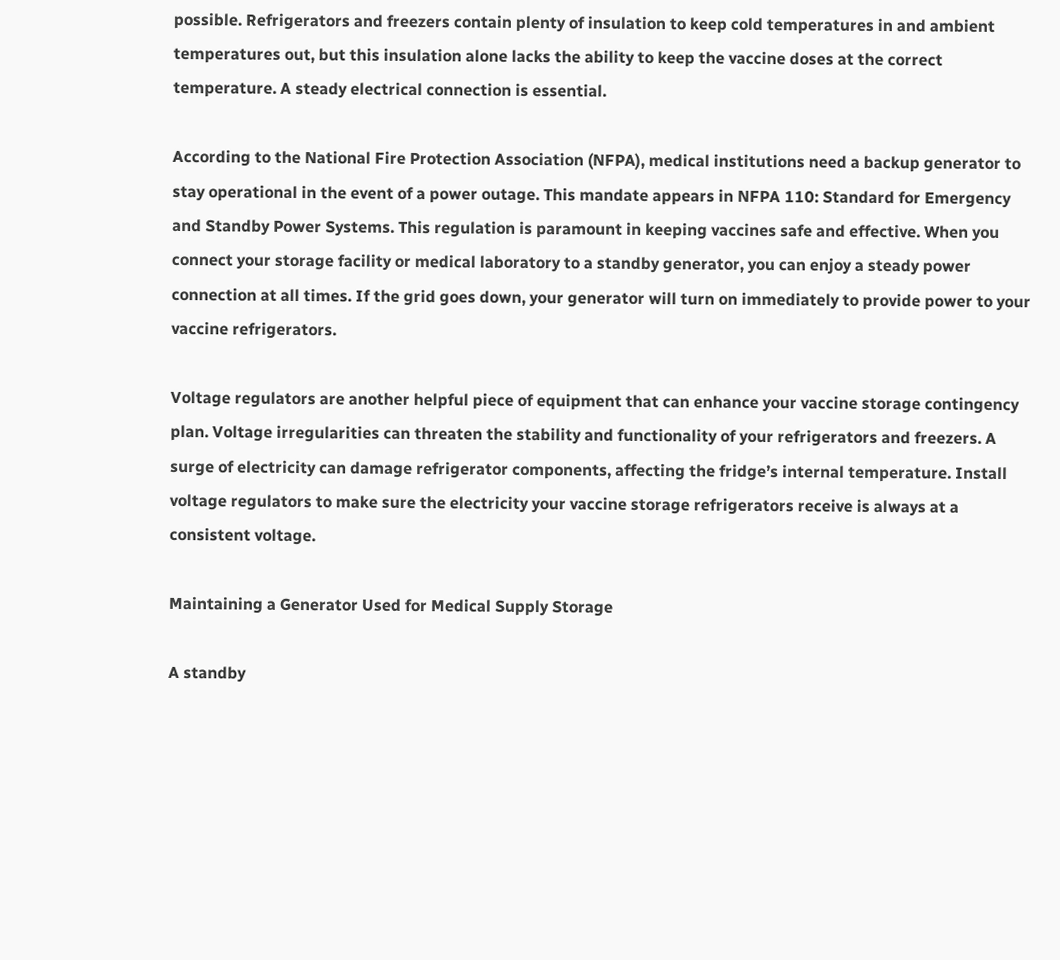possible. Refrigerators and freezers contain plenty of insulation to keep cold temperatures in and ambient temperatures out, but this insulation alone lacks the ability to keep the vaccine doses at the correct temperature. A steady electrical connection is essential.

According to the National Fire Protection Association (NFPA), medical institutions need a backup generator to stay operational in the event of a power outage. This mandate appears in NFPA 110: Standard for Emergency and Standby Power Systems. This regulation is paramount in keeping vaccines safe and effective. When you connect your storage facility or medical laboratory to a standby generator, you can enjoy a steady power connection at all times. If the grid goes down, your generator will turn on immediately to provide power to your vaccine refrigerators.

Voltage regulators are another helpful piece of equipment that can enhance your vaccine storage contingency plan. Voltage irregularities can threaten the stability and functionality of your refrigerators and freezers. A surge of electricity can damage refrigerator components, affecting the fridge’s internal temperature. Install voltage regulators to make sure the electricity your vaccine storage refrigerators receive is always at a consistent voltage.

Maintaining a Generator Used for Medical Supply Storage

A standby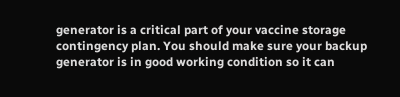generator is a critical part of your vaccine storage contingency plan. You should make sure your backup generator is in good working condition so it can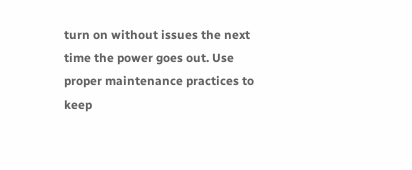turn on without issues the next time the power goes out. Use proper maintenance practices to keep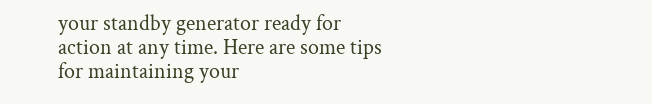your standby generator ready for action at any time. Here are some tips for maintaining your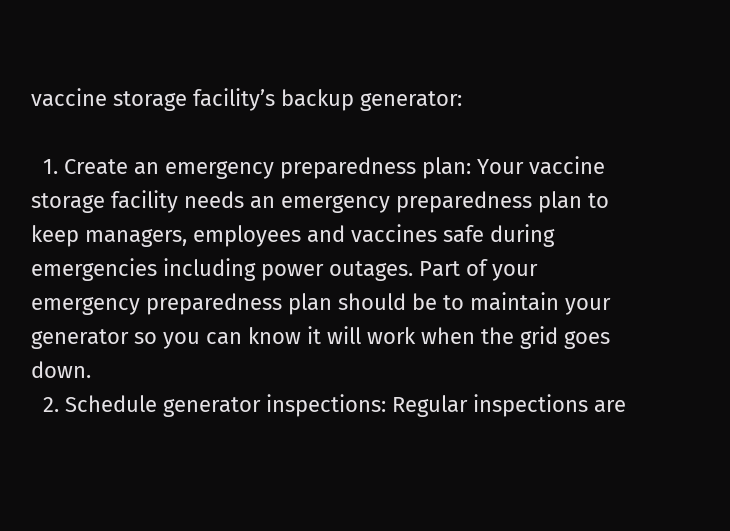vaccine storage facility’s backup generator:

  1. Create an emergency preparedness plan: Your vaccine storage facility needs an emergency preparedness plan to keep managers, employees and vaccines safe during emergencies including power outages. Part of your emergency preparedness plan should be to maintain your generator so you can know it will work when the grid goes down.
  2. Schedule generator inspections: Regular inspections are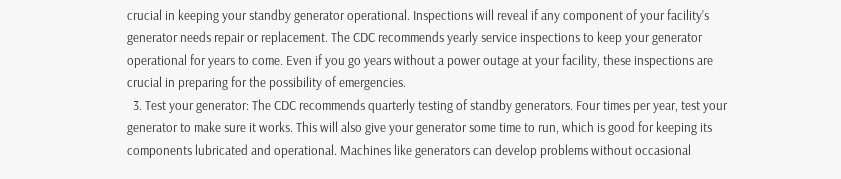crucial in keeping your standby generator operational. Inspections will reveal if any component of your facility’s generator needs repair or replacement. The CDC recommends yearly service inspections to keep your generator operational for years to come. Even if you go years without a power outage at your facility, these inspections are crucial in preparing for the possibility of emergencies.
  3. Test your generator: The CDC recommends quarterly testing of standby generators. Four times per year, test your generator to make sure it works. This will also give your generator some time to run, which is good for keeping its components lubricated and operational. Machines like generators can develop problems without occasional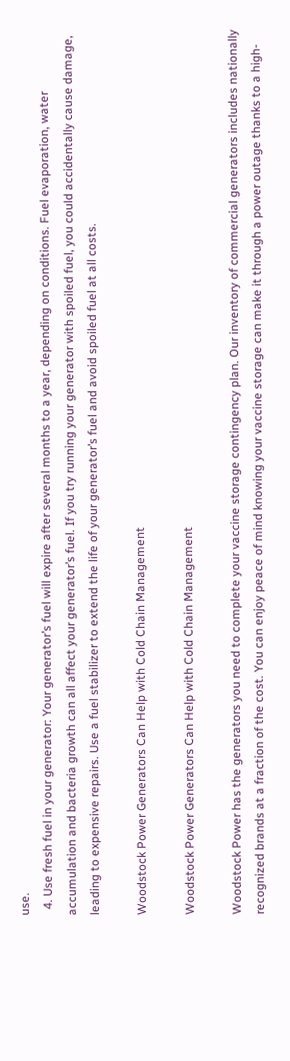use.
  4. Use fresh fuel in your generator: Your generator’s fuel will expire after several months to a year, depending on conditions. Fuel evaporation, water accumulation and bacteria growth can all affect your generator’s fuel. If you try running your generator with spoiled fuel, you could accidentally cause damage, leading to expensive repairs. Use a fuel stabilizer to extend the life of your generator’s fuel and avoid spoiled fuel at all costs.

Woodstock Power Generators Can Help with Cold Chain Management

Woodstock Power Generators Can Help with Cold Chain Management

Woodstock Power has the generators you need to complete your vaccine storage contingency plan. Our inventory of commercial generators includes nationally recognized brands at a fraction of the cost. You can enjoy peace of mind knowing your vaccine storage can make it through a power outage thanks to a high-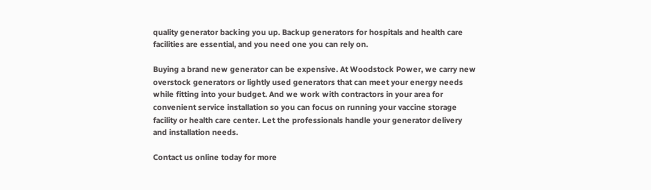quality generator backing you up. Backup generators for hospitals and health care facilities are essential, and you need one you can rely on.

Buying a brand new generator can be expensive. At Woodstock Power, we carry new overstock generators or lightly used generators that can meet your energy needs while fitting into your budget. And we work with contractors in your area for convenient service installation so you can focus on running your vaccine storage facility or health care center. Let the professionals handle your generator delivery and installation needs.

Contact us online today for more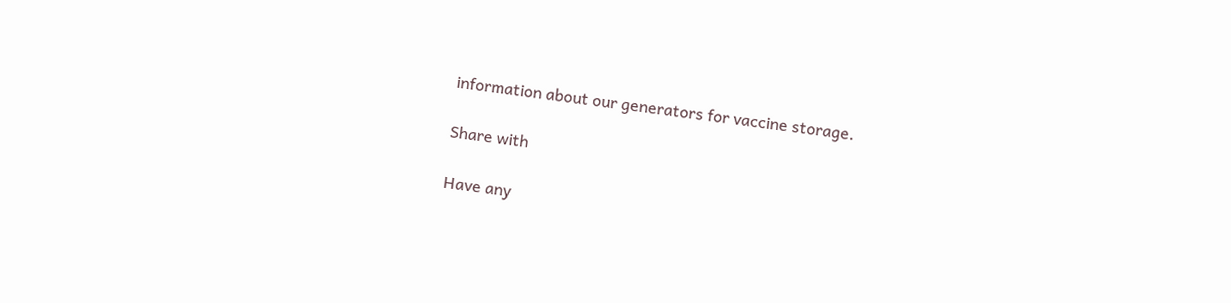information about our generators for vaccine storage.

Share with

Have any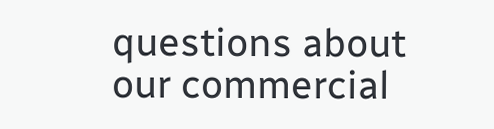questions about our commercial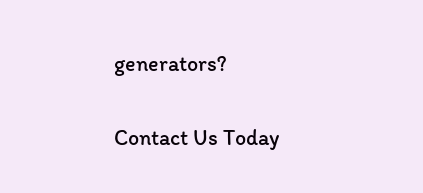generators?

Contact Us Today